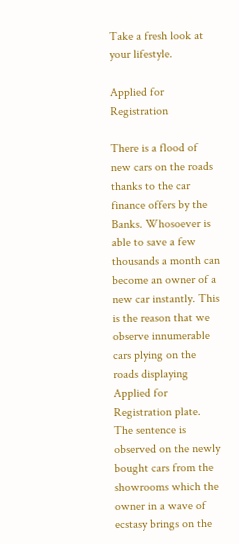Take a fresh look at your lifestyle.

Applied for Registration

There is a flood of new cars on the roads thanks to the car finance offers by the Banks. Whosoever is able to save a few thousands a month can become an owner of a new car instantly. This is the reason that we observe innumerable cars plying on the roads displaying Applied for Registration plate. The sentence is observed on the newly bought cars from the showrooms which the owner in a wave of ecstasy brings on the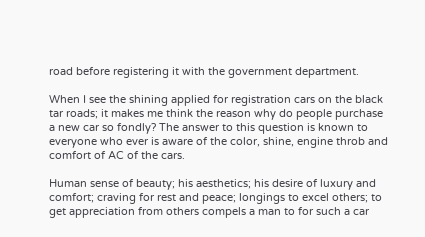road before registering it with the government department.

When I see the shining applied for registration cars on the black tar roads; it makes me think the reason why do people purchase a new car so fondly? The answer to this question is known to everyone who ever is aware of the color, shine, engine throb and comfort of AC of the cars.

Human sense of beauty; his aesthetics; his desire of luxury and comfort; craving for rest and peace; longings to excel others; to get appreciation from others compels a man to for such a car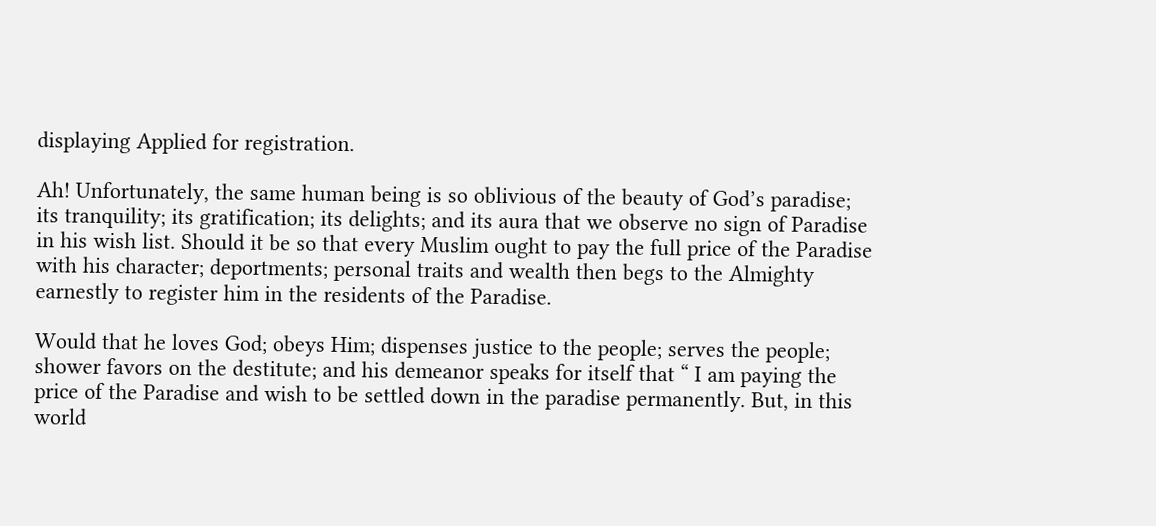displaying Applied for registration.

Ah! Unfortunately, the same human being is so oblivious of the beauty of God’s paradise; its tranquility; its gratification; its delights; and its aura that we observe no sign of Paradise in his wish list. Should it be so that every Muslim ought to pay the full price of the Paradise with his character; deportments; personal traits and wealth then begs to the Almighty earnestly to register him in the residents of the Paradise.

Would that he loves God; obeys Him; dispenses justice to the people; serves the people; shower favors on the destitute; and his demeanor speaks for itself that “ I am paying the price of the Paradise and wish to be settled down in the paradise permanently. But, in this world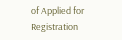of Applied for Registration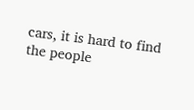cars, it is hard to find the people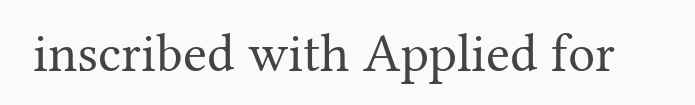inscribed with Applied for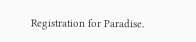Registration for Paradise.